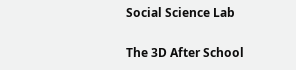Social Science Lab

The 3D After School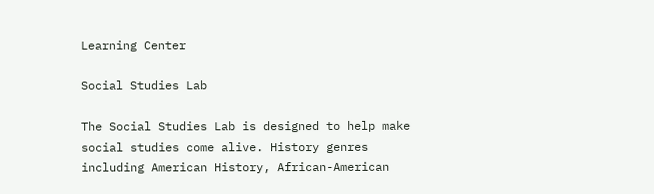Learning Center

Social Studies Lab

The Social Studies Lab is designed to help make social studies come alive. History genres including American History, African-American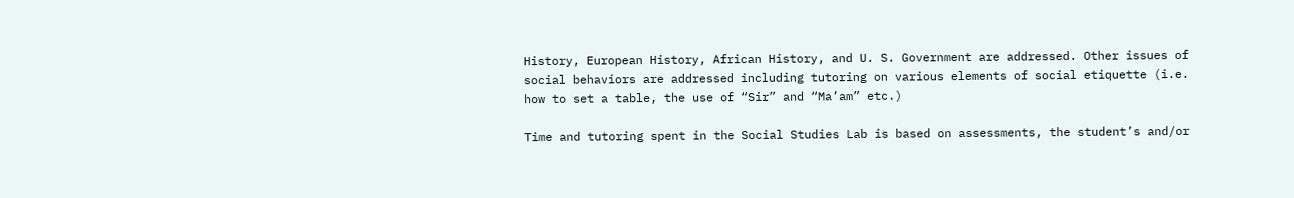History, European History, African History, and U. S. Government are addressed. Other issues of social behaviors are addressed including tutoring on various elements of social etiquette (i.e. how to set a table, the use of “Sir” and “Ma’am” etc.)

Time and tutoring spent in the Social Studies Lab is based on assessments, the student’s and/or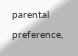parental preference,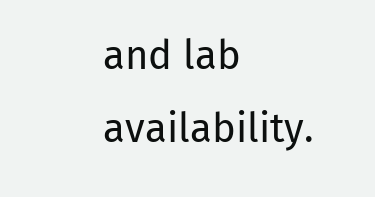and lab availability.